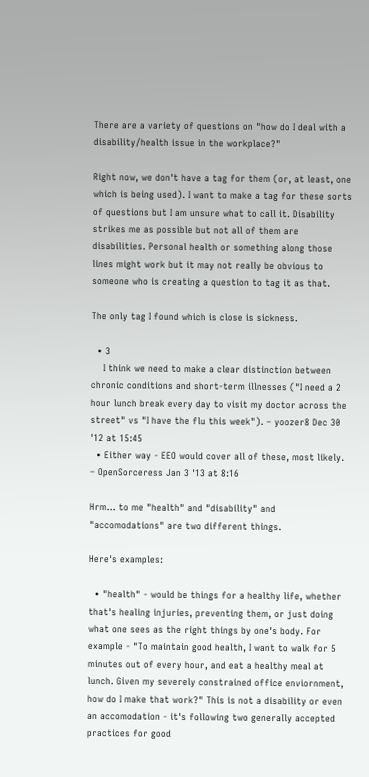There are a variety of questions on "how do I deal with a disability/health issue in the workplace?"

Right now, we don't have a tag for them (or, at least, one which is being used). I want to make a tag for these sorts of questions but I am unsure what to call it. Disability strikes me as possible but not all of them are disabilities. Personal health or something along those lines might work but it may not really be obvious to someone who is creating a question to tag it as that.

The only tag I found which is close is sickness.

  • 3
    I think we need to make a clear distinction between chronic conditions and short-term illnesses ("I need a 2 hour lunch break every day to visit my doctor across the street" vs "I have the flu this week"). – yoozer8 Dec 30 '12 at 15:45
  • Either way - EEO would cover all of these, most likely. – OpenSorceress Jan 3 '13 at 8:16

Hrm... to me "health" and "disability" and "accomodations" are two different things.

Here's examples:

  • "health" - would be things for a healthy life, whether that's healing injuries, preventing them, or just doing what one sees as the right things by one's body. For example - "To maintain good health, I want to walk for 5 minutes out of every hour, and eat a healthy meal at lunch. Given my severely constrained office enviornment, how do I make that work?" This is not a disability or even an accomodation - it's following two generally accepted practices for good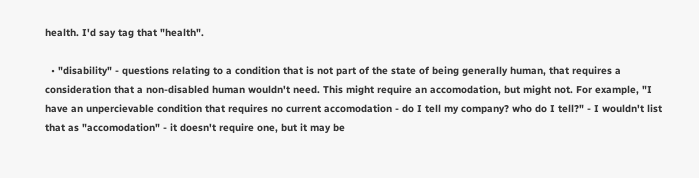health. I'd say tag that "health".

  • "disability" - questions relating to a condition that is not part of the state of being generally human, that requires a consideration that a non-disabled human wouldn't need. This might require an accomodation, but might not. For example, "I have an unpercievable condition that requires no current accomodation - do I tell my company? who do I tell?" - I wouldn't list that as "accomodation" - it doesn't require one, but it may be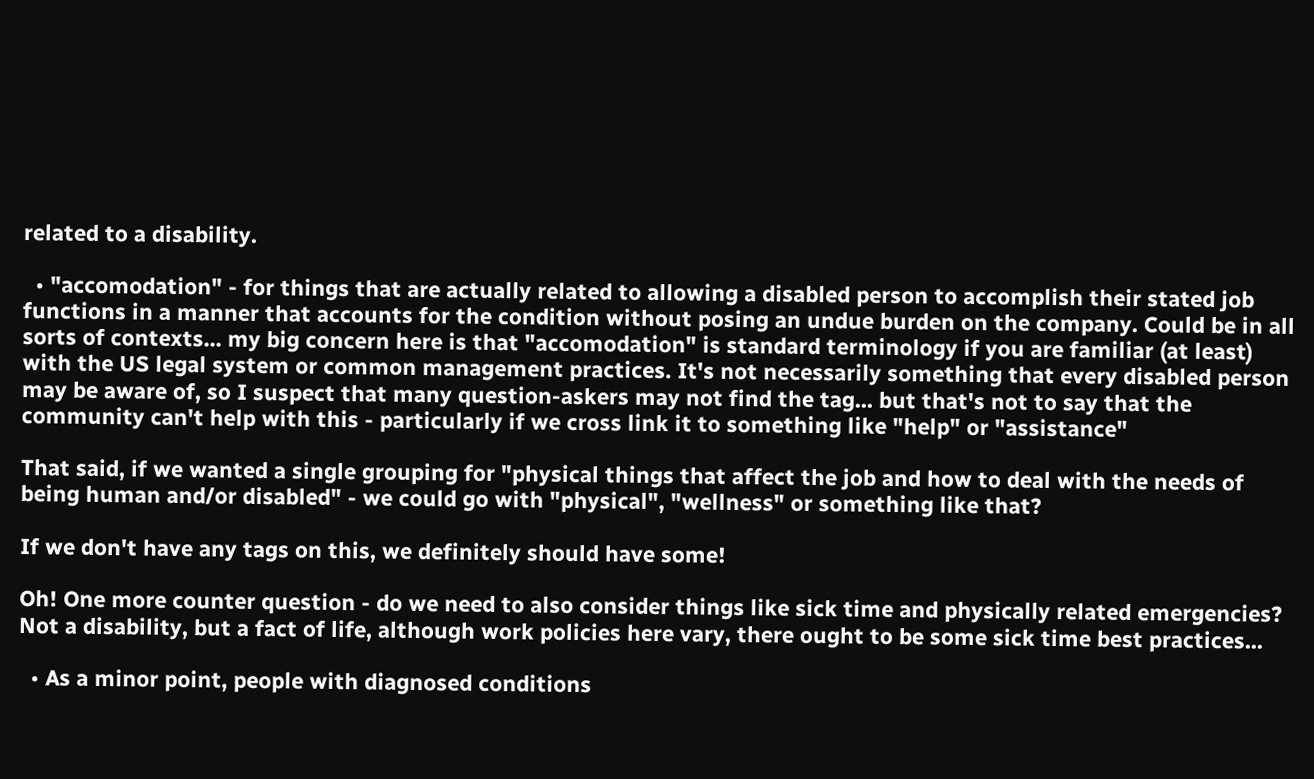related to a disability.

  • "accomodation" - for things that are actually related to allowing a disabled person to accomplish their stated job functions in a manner that accounts for the condition without posing an undue burden on the company. Could be in all sorts of contexts... my big concern here is that "accomodation" is standard terminology if you are familiar (at least) with the US legal system or common management practices. It's not necessarily something that every disabled person may be aware of, so I suspect that many question-askers may not find the tag... but that's not to say that the community can't help with this - particularly if we cross link it to something like "help" or "assistance"

That said, if we wanted a single grouping for "physical things that affect the job and how to deal with the needs of being human and/or disabled" - we could go with "physical", "wellness" or something like that?

If we don't have any tags on this, we definitely should have some!

Oh! One more counter question - do we need to also consider things like sick time and physically related emergencies? Not a disability, but a fact of life, although work policies here vary, there ought to be some sick time best practices...

  • As a minor point, people with diagnosed conditions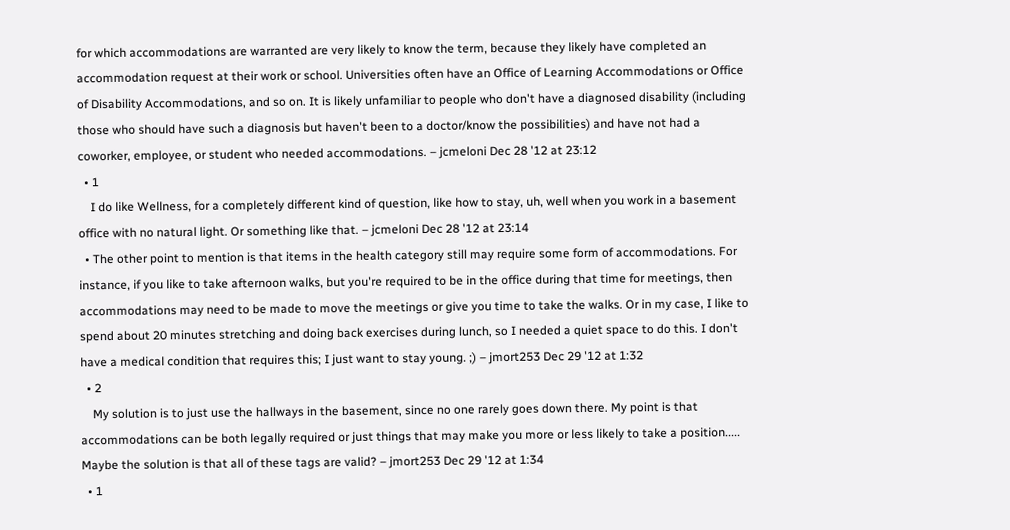for which accommodations are warranted are very likely to know the term, because they likely have completed an accommodation request at their work or school. Universities often have an Office of Learning Accommodations or Office of Disability Accommodations, and so on. It is likely unfamiliar to people who don't have a diagnosed disability (including those who should have such a diagnosis but haven't been to a doctor/know the possibilities) and have not had a coworker, employee, or student who needed accommodations. – jcmeloni Dec 28 '12 at 23:12
  • 1
    I do like Wellness, for a completely different kind of question, like how to stay, uh, well when you work in a basement office with no natural light. Or something like that. – jcmeloni Dec 28 '12 at 23:14
  • The other point to mention is that items in the health category still may require some form of accommodations. For instance, if you like to take afternoon walks, but you're required to be in the office during that time for meetings, then accommodations may need to be made to move the meetings or give you time to take the walks. Or in my case, I like to spend about 20 minutes stretching and doing back exercises during lunch, so I needed a quiet space to do this. I don't have a medical condition that requires this; I just want to stay young. ;) – jmort253 Dec 29 '12 at 1:32
  • 2
    My solution is to just use the hallways in the basement, since no one rarely goes down there. My point is that accommodations can be both legally required or just things that may make you more or less likely to take a position..... Maybe the solution is that all of these tags are valid? – jmort253 Dec 29 '12 at 1:34
  • 1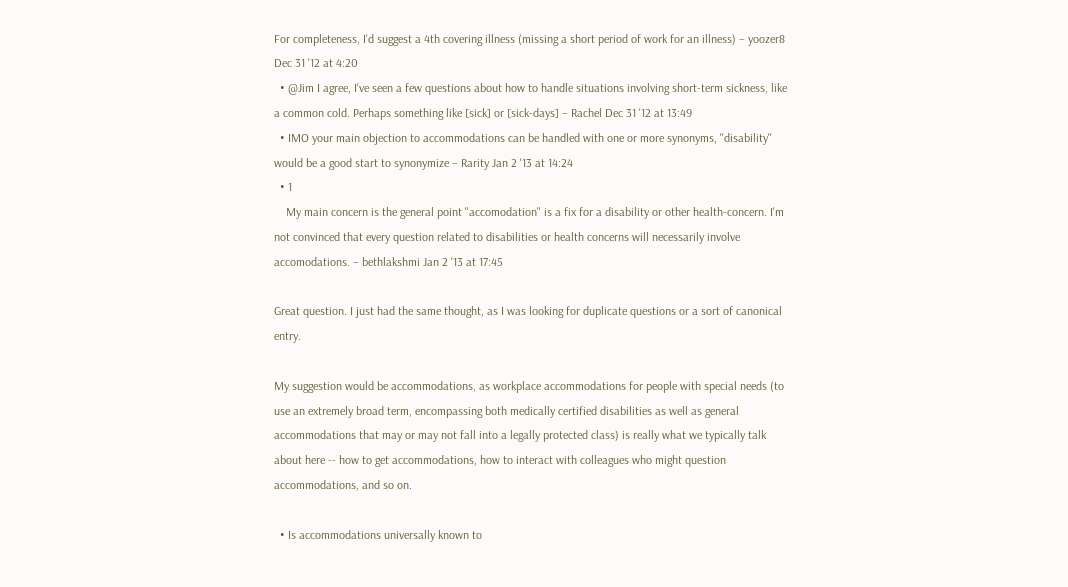For completeness, I'd suggest a 4th covering illness (missing a short period of work for an illness) – yoozer8 Dec 31 '12 at 4:20
  • @Jim I agree, I've seen a few questions about how to handle situations involving short-term sickness, like a common cold. Perhaps something like [sick] or [sick-days] – Rachel Dec 31 '12 at 13:49
  • IMO your main objection to accommodations can be handled with one or more synonyms, "disability" would be a good start to synonymize – Rarity Jan 2 '13 at 14:24
  • 1
    My main concern is the general point "accomodation" is a fix for a disability or other health-concern. I'm not convinced that every question related to disabilities or health concerns will necessarily involve accomodations. – bethlakshmi Jan 2 '13 at 17:45

Great question. I just had the same thought, as I was looking for duplicate questions or a sort of canonical entry.

My suggestion would be accommodations, as workplace accommodations for people with special needs (to use an extremely broad term, encompassing both medically certified disabilities as well as general accommodations that may or may not fall into a legally protected class) is really what we typically talk about here -- how to get accommodations, how to interact with colleagues who might question accommodations, and so on.

  • Is accommodations universally known to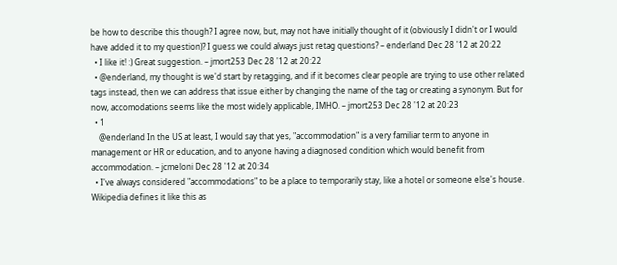be how to describe this though? I agree now, but, may not have initially thought of it (obviously I didn't or I would have added it to my question)? I guess we could always just retag questions? – enderland Dec 28 '12 at 20:22
  • I like it! :) Great suggestion. – jmort253 Dec 28 '12 at 20:22
  • @enderland, my thought is we'd start by retagging, and if it becomes clear people are trying to use other related tags instead, then we can address that issue either by changing the name of the tag or creating a synonym. But for now, accomodations seems like the most widely applicable, IMHO. – jmort253 Dec 28 '12 at 20:23
  • 1
    @enderland In the US at least, I would say that yes, "accommodation" is a very familiar term to anyone in management or HR or education, and to anyone having a diagnosed condition which would benefit from accommodation. – jcmeloni Dec 28 '12 at 20:34
  • I've always considered "accommodations" to be a place to temporarily stay, like a hotel or someone else's house. Wikipedia defines it like this as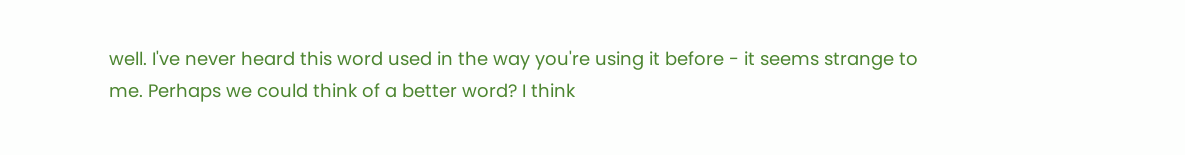well. I've never heard this word used in the way you're using it before - it seems strange to me. Perhaps we could think of a better word? I think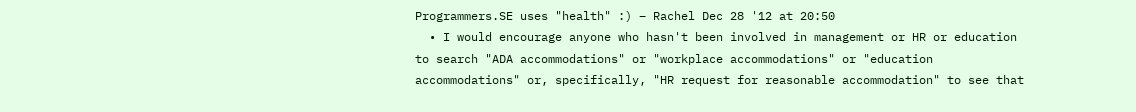Programmers.SE uses "health" :) – Rachel Dec 28 '12 at 20:50
  • I would encourage anyone who hasn't been involved in management or HR or education to search "ADA accommodations" or "workplace accommodations" or "education accommodations" or, specifically, "HR request for reasonable accommodation" to see that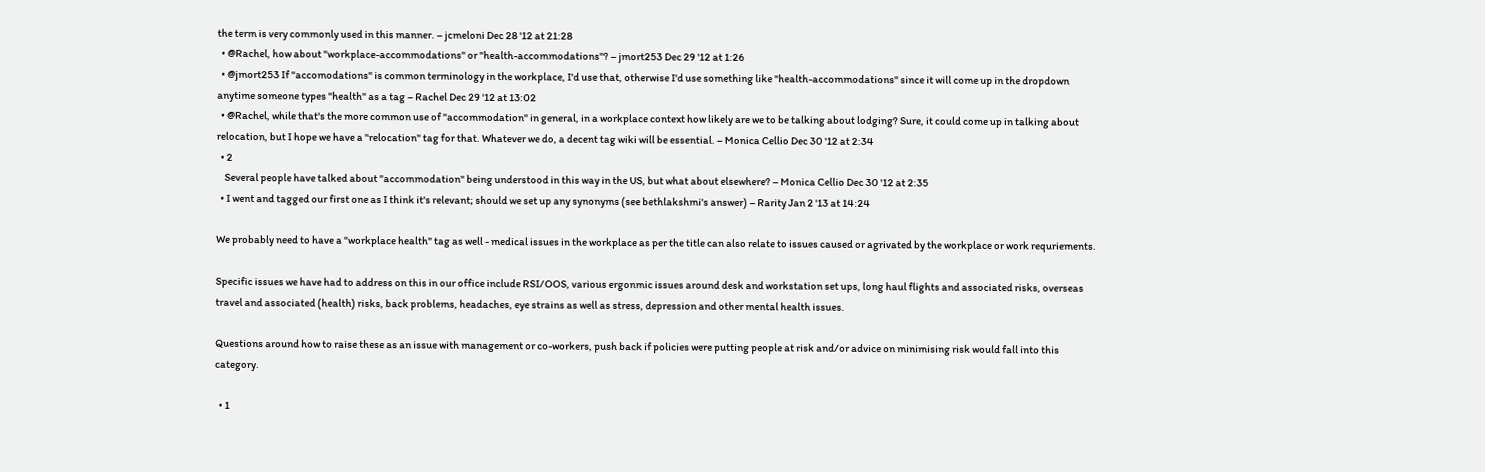the term is very commonly used in this manner. – jcmeloni Dec 28 '12 at 21:28
  • @Rachel, how about "workplace-accommodations" or "health-accommodations"? – jmort253 Dec 29 '12 at 1:26
  • @jmort253 If "accomodations" is common terminology in the workplace, I'd use that, otherwise I'd use something like "health-accommodations" since it will come up in the dropdown anytime someone types "health" as a tag – Rachel Dec 29 '12 at 13:02
  • @Rachel, while that's the more common use of "accommodation" in general, in a workplace context how likely are we to be talking about lodging? Sure, it could come up in talking about relocation, but I hope we have a "relocation" tag for that. Whatever we do, a decent tag wiki will be essential. – Monica Cellio Dec 30 '12 at 2:34
  • 2
    Several people have talked about "accommodation" being understood in this way in the US, but what about elsewhere? – Monica Cellio Dec 30 '12 at 2:35
  • I went and tagged our first one as I think it's relevant; should we set up any synonyms (see bethlakshmi's answer) – Rarity Jan 2 '13 at 14:24

We probably need to have a "workplace health" tag as well - medical issues in the workplace as per the title can also relate to issues caused or agrivated by the workplace or work requriements.

Specific issues we have had to address on this in our office include RSI/OOS, various ergonmic issues around desk and workstation set ups, long haul flights and associated risks, overseas travel and associated (health) risks, back problems, headaches, eye strains as well as stress, depression and other mental health issues.

Questions around how to raise these as an issue with management or co-workers, push back if policies were putting people at risk and/or advice on minimising risk would fall into this category.

  • 1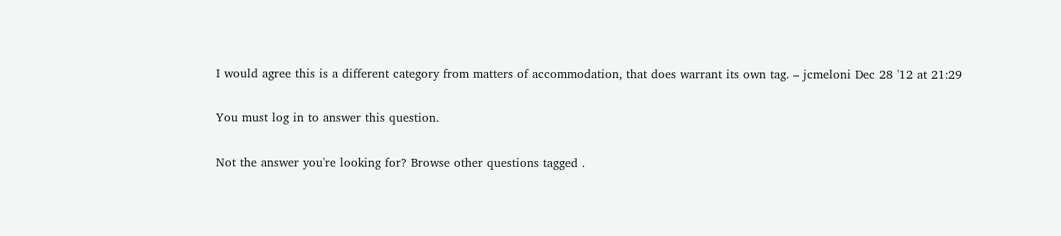I would agree this is a different category from matters of accommodation, that does warrant its own tag. – jcmeloni Dec 28 '12 at 21:29

You must log in to answer this question.

Not the answer you're looking for? Browse other questions tagged .